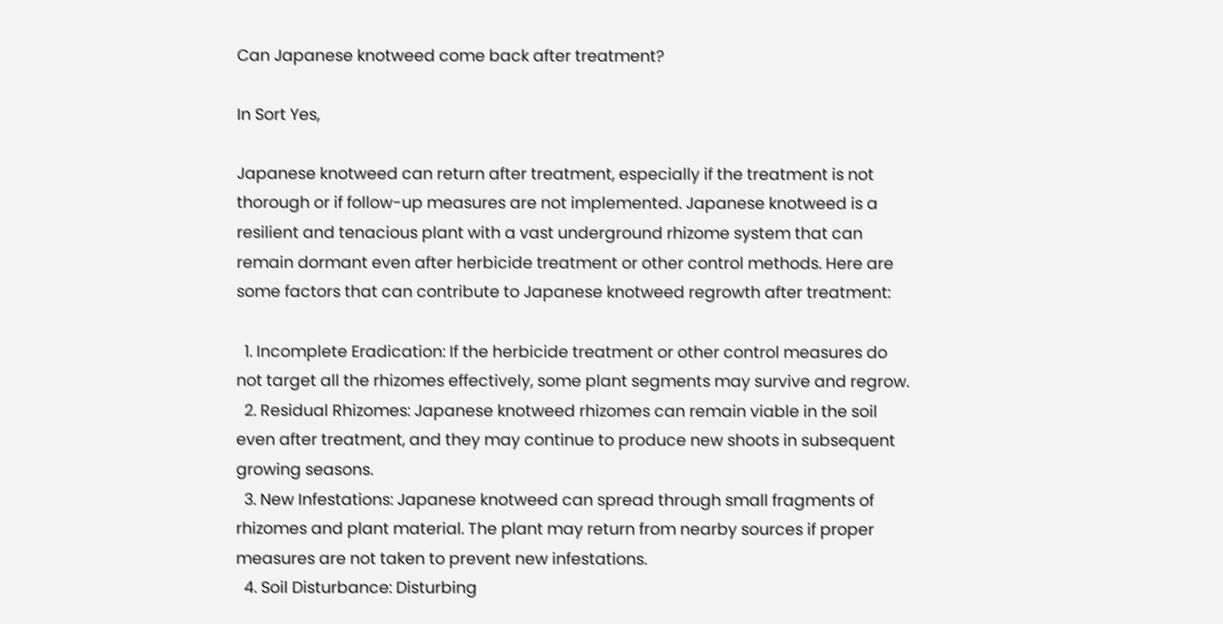Can Japanese knotweed come back after treatment?

In Sort Yes,

Japanese knotweed can return after treatment, especially if the treatment is not thorough or if follow-up measures are not implemented. Japanese knotweed is a resilient and tenacious plant with a vast underground rhizome system that can remain dormant even after herbicide treatment or other control methods. Here are some factors that can contribute to Japanese knotweed regrowth after treatment:

  1. Incomplete Eradication: If the herbicide treatment or other control measures do not target all the rhizomes effectively, some plant segments may survive and regrow.
  2. Residual Rhizomes: Japanese knotweed rhizomes can remain viable in the soil even after treatment, and they may continue to produce new shoots in subsequent growing seasons.
  3. New Infestations: Japanese knotweed can spread through small fragments of rhizomes and plant material. The plant may return from nearby sources if proper measures are not taken to prevent new infestations.
  4. Soil Disturbance: Disturbing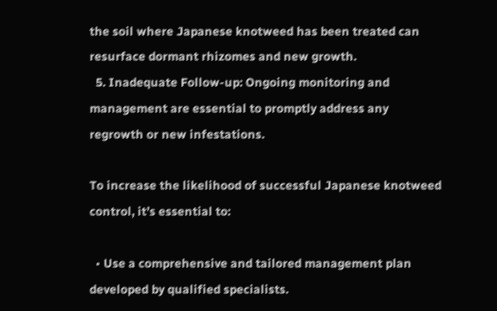the soil where Japanese knotweed has been treated can resurface dormant rhizomes and new growth.
  5. Inadequate Follow-up: Ongoing monitoring and management are essential to promptly address any regrowth or new infestations.

To increase the likelihood of successful Japanese knotweed control, it’s essential to:

  • Use a comprehensive and tailored management plan developed by qualified specialists.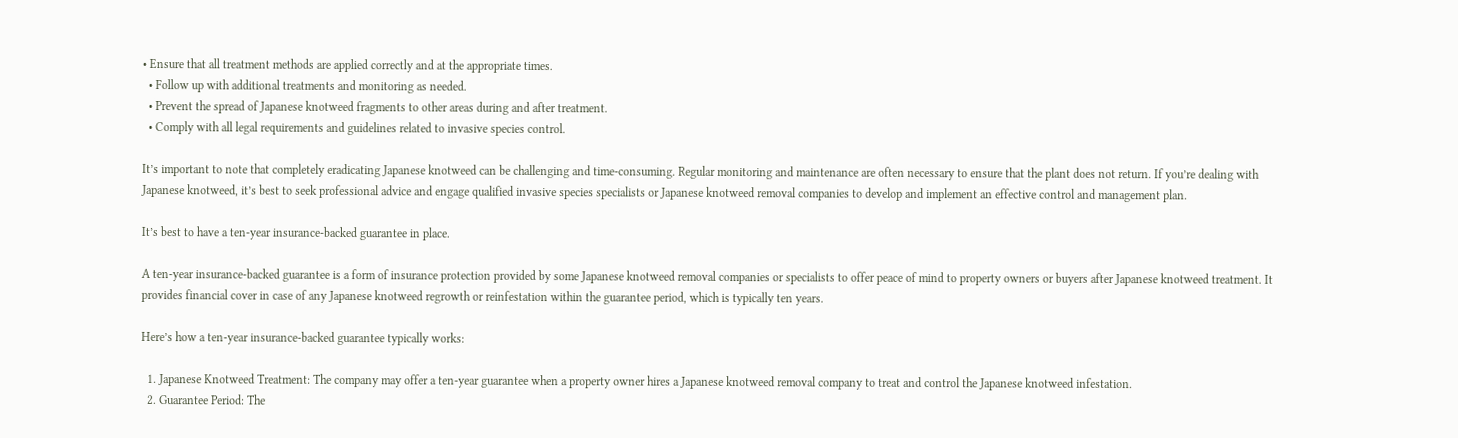• Ensure that all treatment methods are applied correctly and at the appropriate times.
  • Follow up with additional treatments and monitoring as needed.
  • Prevent the spread of Japanese knotweed fragments to other areas during and after treatment.
  • Comply with all legal requirements and guidelines related to invasive species control.

It’s important to note that completely eradicating Japanese knotweed can be challenging and time-consuming. Regular monitoring and maintenance are often necessary to ensure that the plant does not return. If you’re dealing with Japanese knotweed, it’s best to seek professional advice and engage qualified invasive species specialists or Japanese knotweed removal companies to develop and implement an effective control and management plan.

It’s best to have a ten-year insurance-backed guarantee in place.

A ten-year insurance-backed guarantee is a form of insurance protection provided by some Japanese knotweed removal companies or specialists to offer peace of mind to property owners or buyers after Japanese knotweed treatment. It provides financial cover in case of any Japanese knotweed regrowth or reinfestation within the guarantee period, which is typically ten years.

Here’s how a ten-year insurance-backed guarantee typically works:

  1. Japanese Knotweed Treatment: The company may offer a ten-year guarantee when a property owner hires a Japanese knotweed removal company to treat and control the Japanese knotweed infestation.
  2. Guarantee Period: The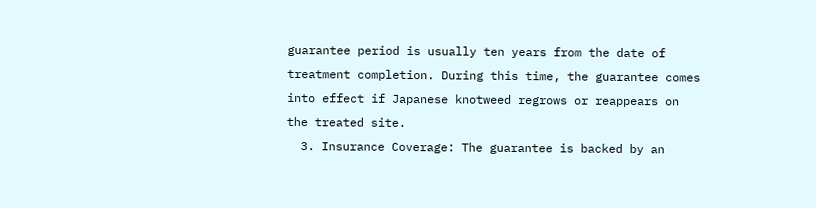guarantee period is usually ten years from the date of treatment completion. During this time, the guarantee comes into effect if Japanese knotweed regrows or reappears on the treated site.
  3. Insurance Coverage: The guarantee is backed by an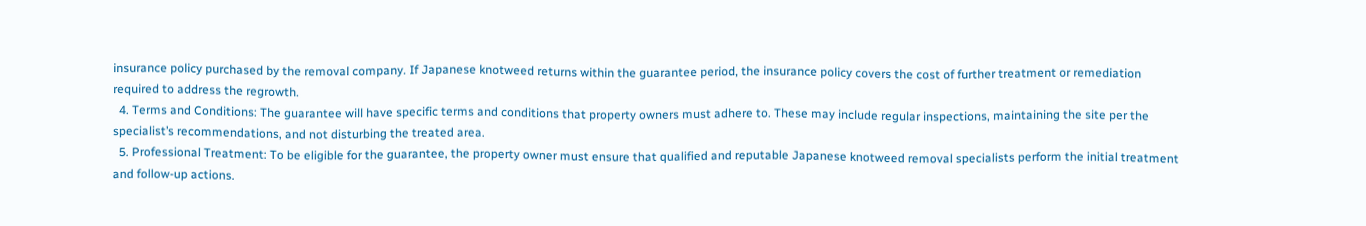insurance policy purchased by the removal company. If Japanese knotweed returns within the guarantee period, the insurance policy covers the cost of further treatment or remediation required to address the regrowth.
  4. Terms and Conditions: The guarantee will have specific terms and conditions that property owners must adhere to. These may include regular inspections, maintaining the site per the specialist’s recommendations, and not disturbing the treated area.
  5. Professional Treatment: To be eligible for the guarantee, the property owner must ensure that qualified and reputable Japanese knotweed removal specialists perform the initial treatment and follow-up actions.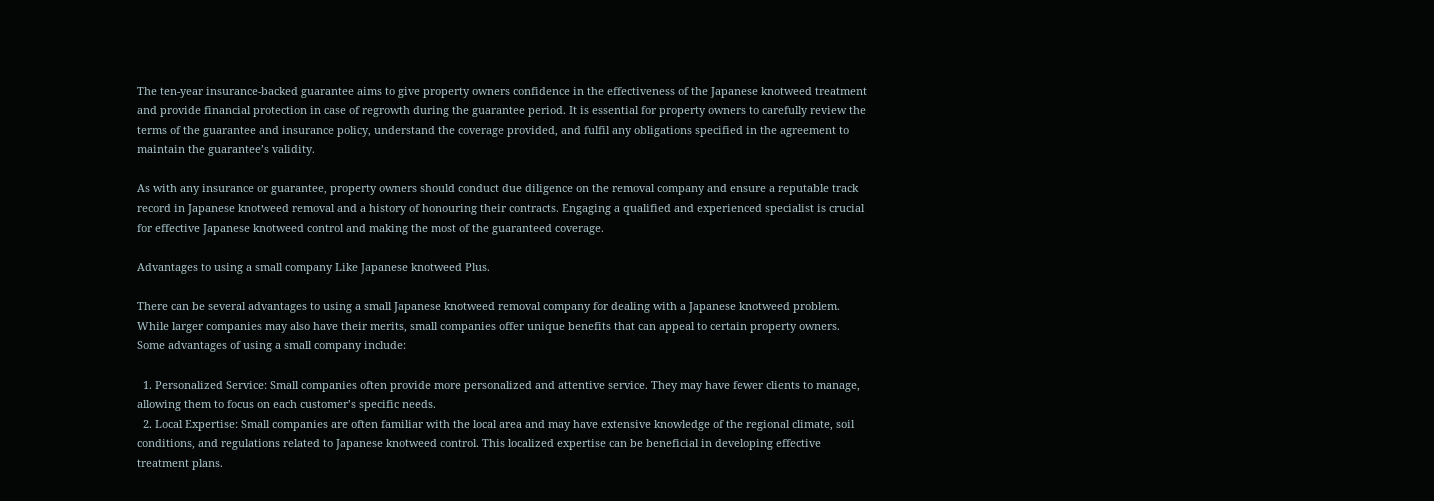The ten-year insurance-backed guarantee aims to give property owners confidence in the effectiveness of the Japanese knotweed treatment and provide financial protection in case of regrowth during the guarantee period. It is essential for property owners to carefully review the terms of the guarantee and insurance policy, understand the coverage provided, and fulfil any obligations specified in the agreement to maintain the guarantee’s validity.

As with any insurance or guarantee, property owners should conduct due diligence on the removal company and ensure a reputable track record in Japanese knotweed removal and a history of honouring their contracts. Engaging a qualified and experienced specialist is crucial for effective Japanese knotweed control and making the most of the guaranteed coverage.

Advantages to using a small company Like Japanese knotweed Plus.

There can be several advantages to using a small Japanese knotweed removal company for dealing with a Japanese knotweed problem. While larger companies may also have their merits, small companies offer unique benefits that can appeal to certain property owners. Some advantages of using a small company include:

  1. Personalized Service: Small companies often provide more personalized and attentive service. They may have fewer clients to manage, allowing them to focus on each customer’s specific needs.
  2. Local Expertise: Small companies are often familiar with the local area and may have extensive knowledge of the regional climate, soil conditions, and regulations related to Japanese knotweed control. This localized expertise can be beneficial in developing effective treatment plans.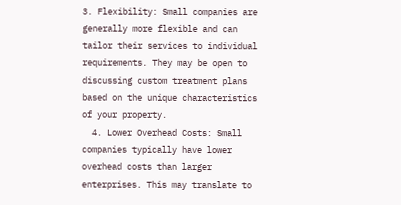3. Flexibility: Small companies are generally more flexible and can tailor their services to individual requirements. They may be open to discussing custom treatment plans based on the unique characteristics of your property.
  4. Lower Overhead Costs: Small companies typically have lower overhead costs than larger enterprises. This may translate to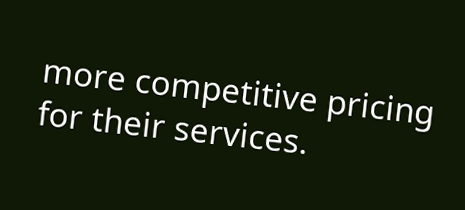more competitive pricing for their services.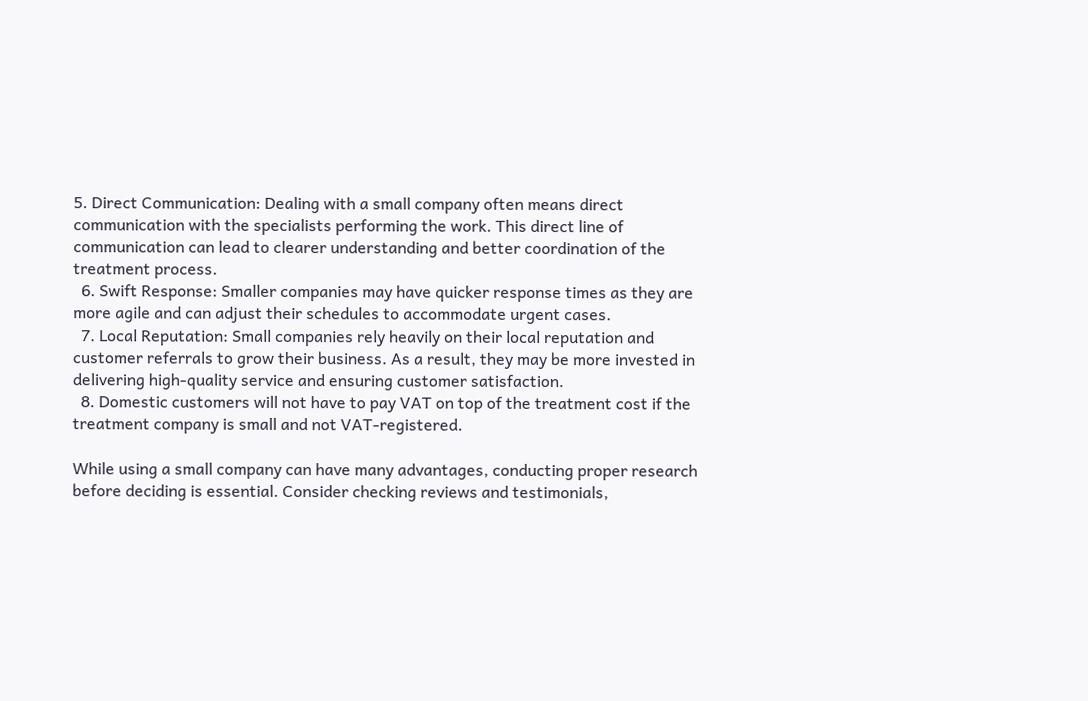5. Direct Communication: Dealing with a small company often means direct communication with the specialists performing the work. This direct line of communication can lead to clearer understanding and better coordination of the treatment process.
  6. Swift Response: Smaller companies may have quicker response times as they are more agile and can adjust their schedules to accommodate urgent cases.
  7. Local Reputation: Small companies rely heavily on their local reputation and customer referrals to grow their business. As a result, they may be more invested in delivering high-quality service and ensuring customer satisfaction.
  8. Domestic customers will not have to pay VAT on top of the treatment cost if the treatment company is small and not VAT-registered.

While using a small company can have many advantages, conducting proper research before deciding is essential. Consider checking reviews and testimonials,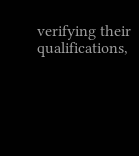verifying their qualifications,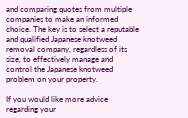and comparing quotes from multiple companies to make an informed choice. The key is to select a reputable and qualified Japanese knotweed removal company, regardless of its size, to effectively manage and control the Japanese knotweed problem on your property.

If you would like more advice regarding your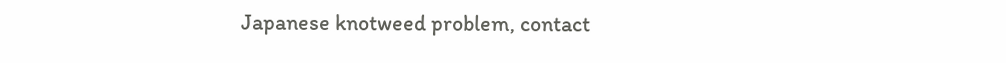Japanese knotweed problem, contact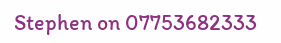Stephen on 07753682333